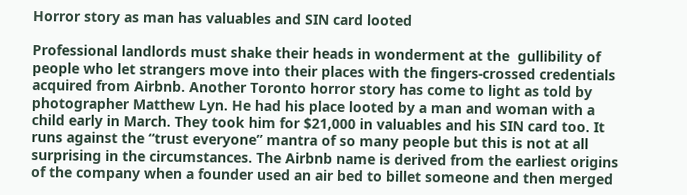Horror story as man has valuables and SIN card looted

Professional landlords must shake their heads in wonderment at the  gullibility of people who let strangers move into their places with the fingers-crossed credentials acquired from Airbnb. Another Toronto horror story has come to light as told by photographer Matthew Lyn. He had his place looted by a man and woman with a child early in March. They took him for $21,000 in valuables and his SIN card too. It runs against the “trust everyone” mantra of so many people but this is not at all surprising in the circumstances. The Airbnb name is derived from the earliest origins of the company when a founder used an air bed to billet someone and then merged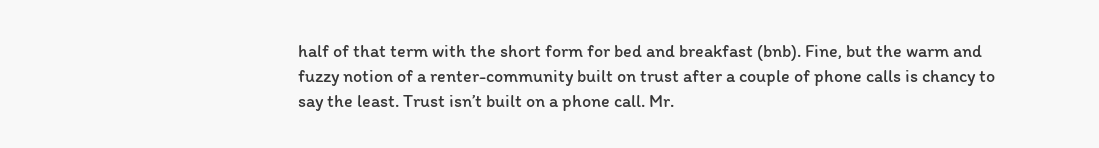half of that term with the short form for bed and breakfast (bnb). Fine, but the warm and fuzzy notion of a renter-community built on trust after a couple of phone calls is chancy to say the least. Trust isn’t built on a phone call. Mr.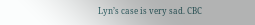Lyn’s case is very sad. CBC